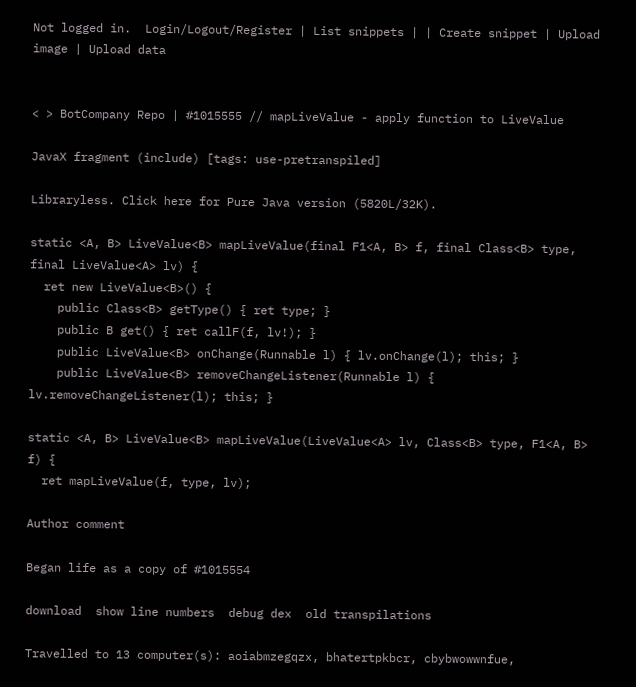Not logged in.  Login/Logout/Register | List snippets | | Create snippet | Upload image | Upload data


< > BotCompany Repo | #1015555 // mapLiveValue - apply function to LiveValue

JavaX fragment (include) [tags: use-pretranspiled]

Libraryless. Click here for Pure Java version (5820L/32K).

static <A, B> LiveValue<B> mapLiveValue(final F1<A, B> f, final Class<B> type, final LiveValue<A> lv) {
  ret new LiveValue<B>() {
    public Class<B> getType() { ret type; }
    public B get() { ret callF(f, lv!); }
    public LiveValue<B> onChange(Runnable l) { lv.onChange(l); this; }
    public LiveValue<B> removeChangeListener(Runnable l) { lv.removeChangeListener(l); this; }

static <A, B> LiveValue<B> mapLiveValue(LiveValue<A> lv, Class<B> type, F1<A, B> f) {
  ret mapLiveValue(f, type, lv);

Author comment

Began life as a copy of #1015554

download  show line numbers  debug dex  old transpilations

Travelled to 13 computer(s): aoiabmzegqzx, bhatertpkbcr, cbybwowwnfue,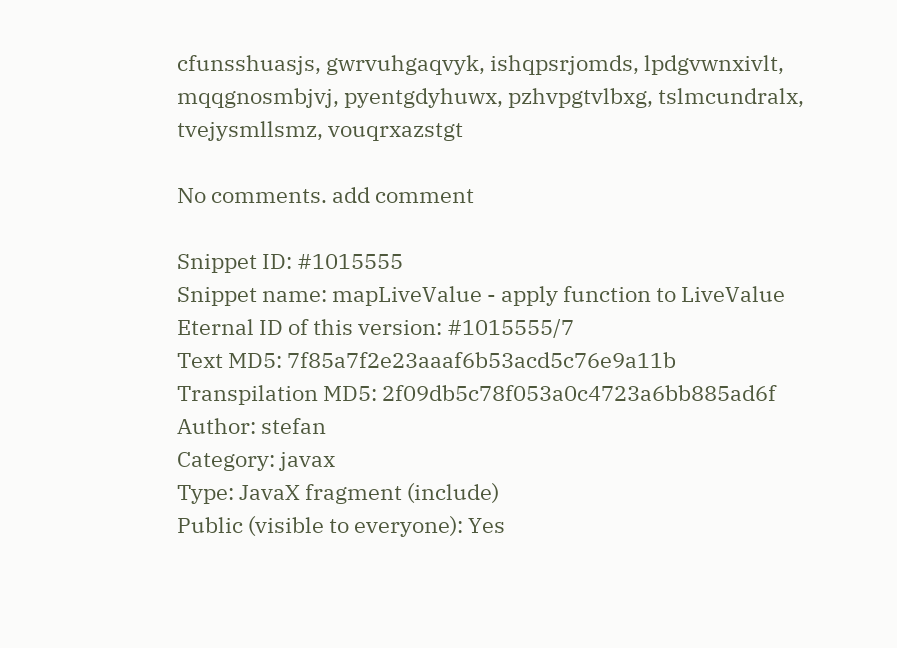cfunsshuasjs, gwrvuhgaqvyk, ishqpsrjomds, lpdgvwnxivlt, mqqgnosmbjvj, pyentgdyhuwx, pzhvpgtvlbxg, tslmcundralx, tvejysmllsmz, vouqrxazstgt

No comments. add comment

Snippet ID: #1015555
Snippet name: mapLiveValue - apply function to LiveValue
Eternal ID of this version: #1015555/7
Text MD5: 7f85a7f2e23aaaf6b53acd5c76e9a11b
Transpilation MD5: 2f09db5c78f053a0c4723a6bb885ad6f
Author: stefan
Category: javax
Type: JavaX fragment (include)
Public (visible to everyone): Yes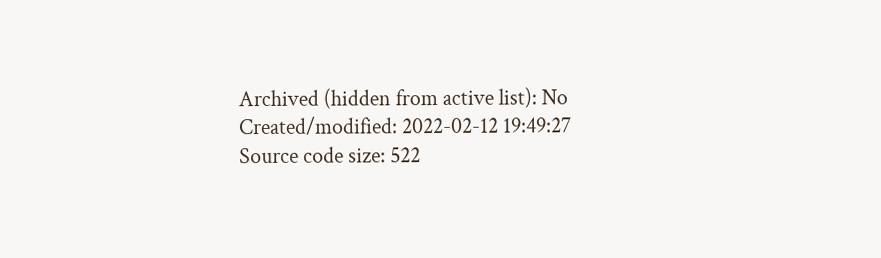Archived (hidden from active list): No
Created/modified: 2022-02-12 19:49:27
Source code size: 522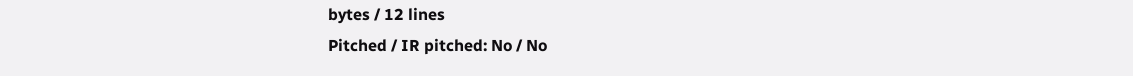bytes / 12 lines
Pitched / IR pitched: No / No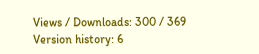Views / Downloads: 300 / 369
Version history: 6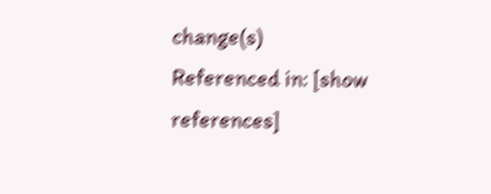change(s)
Referenced in: [show references]